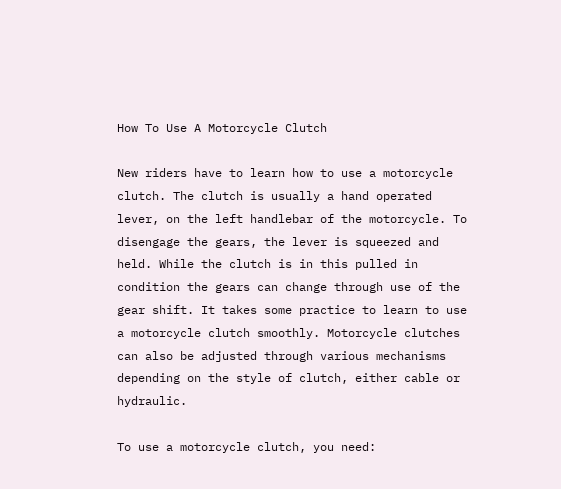How To Use A Motorcycle Clutch

New riders have to learn how to use a motorcycle clutch. The clutch is usually a hand operated lever, on the left handlebar of the motorcycle. To disengage the gears, the lever is squeezed and held. While the clutch is in this pulled in condition the gears can change through use of the gear shift. It takes some practice to learn to use a motorcycle clutch smoothly. Motorcycle clutches can also be adjusted through various mechanisms depending on the style of clutch, either cable or hydraulic.

To use a motorcycle clutch, you need: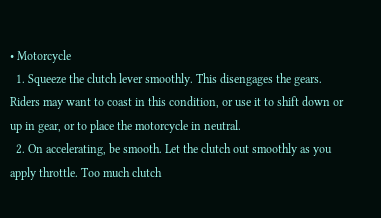• Motorcycle
  1. Squeeze the clutch lever smoothly. This disengages the gears. Riders may want to coast in this condition, or use it to shift down or up in gear, or to place the motorcycle in neutral.
  2. On accelerating, be smooth. Let the clutch out smoothly as you apply throttle. Too much clutch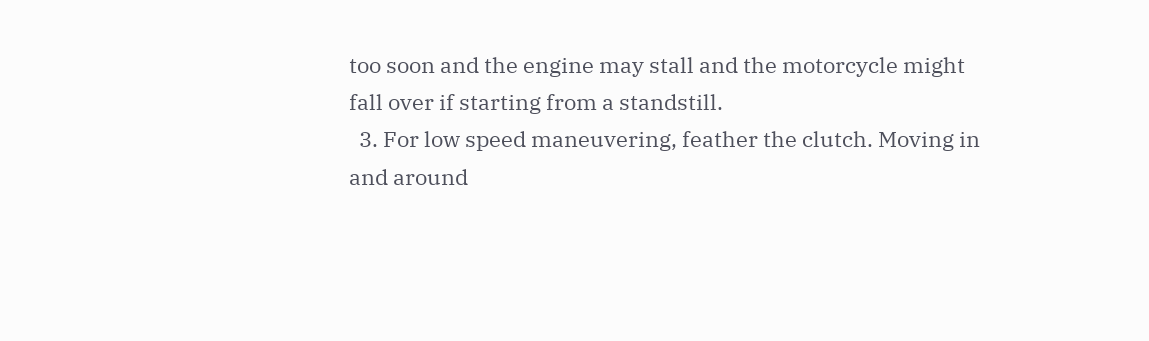too soon and the engine may stall and the motorcycle might fall over if starting from a standstill.
  3. For low speed maneuvering, feather the clutch. Moving in and around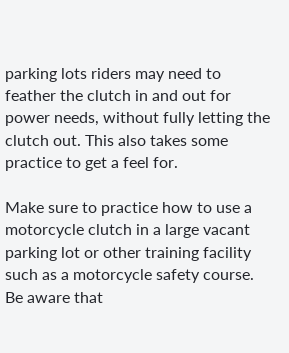parking lots riders may need to feather the clutch in and out for power needs, without fully letting the clutch out. This also takes some practice to get a feel for.

Make sure to practice how to use a motorcycle clutch in a large vacant parking lot or other training facility such as a motorcycle safety course. Be aware that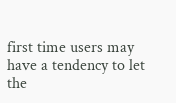first time users may have a tendency to let the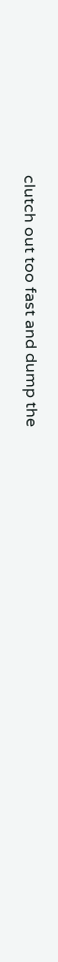clutch out too fast and dump the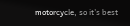motorcycle, so it's best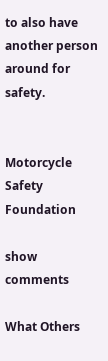to also have another person around for safety.


Motorcycle Safety Foundation

show comments

What Others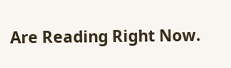Are Reading Right Now.